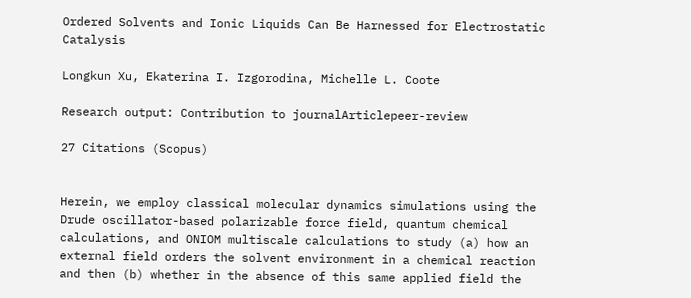Ordered Solvents and Ionic Liquids Can Be Harnessed for Electrostatic Catalysis

Longkun Xu, Ekaterina I. Izgorodina, Michelle L. Coote

Research output: Contribution to journalArticlepeer-review

27 Citations (Scopus)


Herein, we employ classical molecular dynamics simulations using the Drude oscillator-based polarizable force field, quantum chemical calculations, and ONIOM multiscale calculations to study (a) how an external field orders the solvent environment in a chemical reaction and then (b) whether in the absence of this same applied field the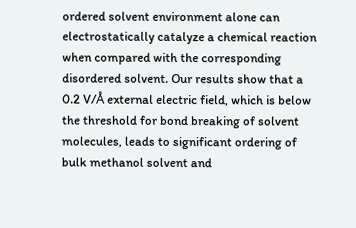ordered solvent environment alone can electrostatically catalyze a chemical reaction when compared with the corresponding disordered solvent. Our results show that a 0.2 V/Å external electric field, which is below the threshold for bond breaking of solvent molecules, leads to significant ordering of bulk methanol solvent and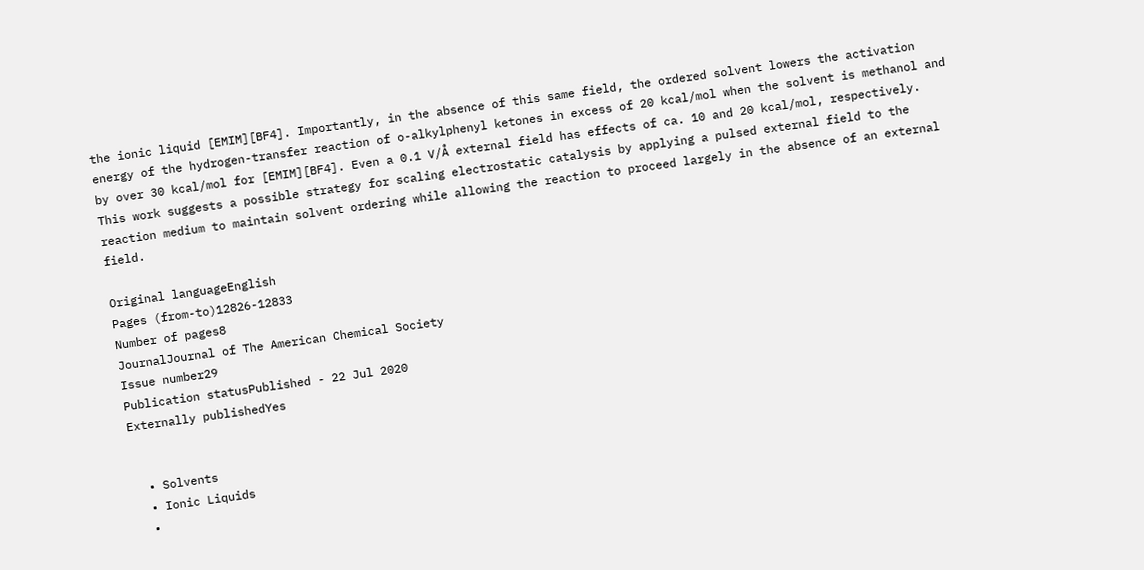the ionic liquid [EMIM][BF4]. Importantly, in the absence of this same field, the ordered solvent lowers the activation energy of the hydrogen-transfer reaction of o-alkylphenyl ketones in excess of 20 kcal/mol when the solvent is methanol and by over 30 kcal/mol for [EMIM][BF4]. Even a 0.1 V/Å external field has effects of ca. 10 and 20 kcal/mol, respectively. This work suggests a possible strategy for scaling electrostatic catalysis by applying a pulsed external field to the reaction medium to maintain solvent ordering while allowing the reaction to proceed largely in the absence of an external field.

Original languageEnglish
Pages (from-to)12826-12833
Number of pages8
JournalJournal of The American Chemical Society
Issue number29
Publication statusPublished - 22 Jul 2020
Externally publishedYes


  • Solvents
  • Ionic Liquids
  •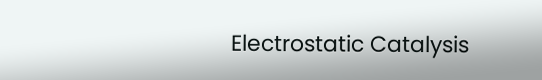Electrostatic Catalysis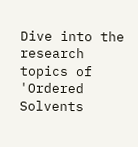Dive into the research topics of 'Ordered Solvents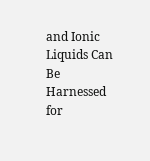and Ionic Liquids Can Be Harnessed for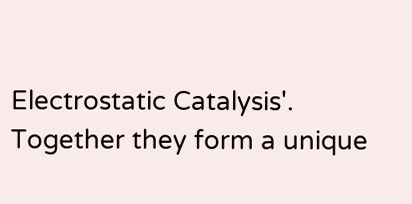Electrostatic Catalysis'. Together they form a unique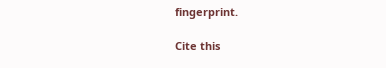fingerprint.

Cite this